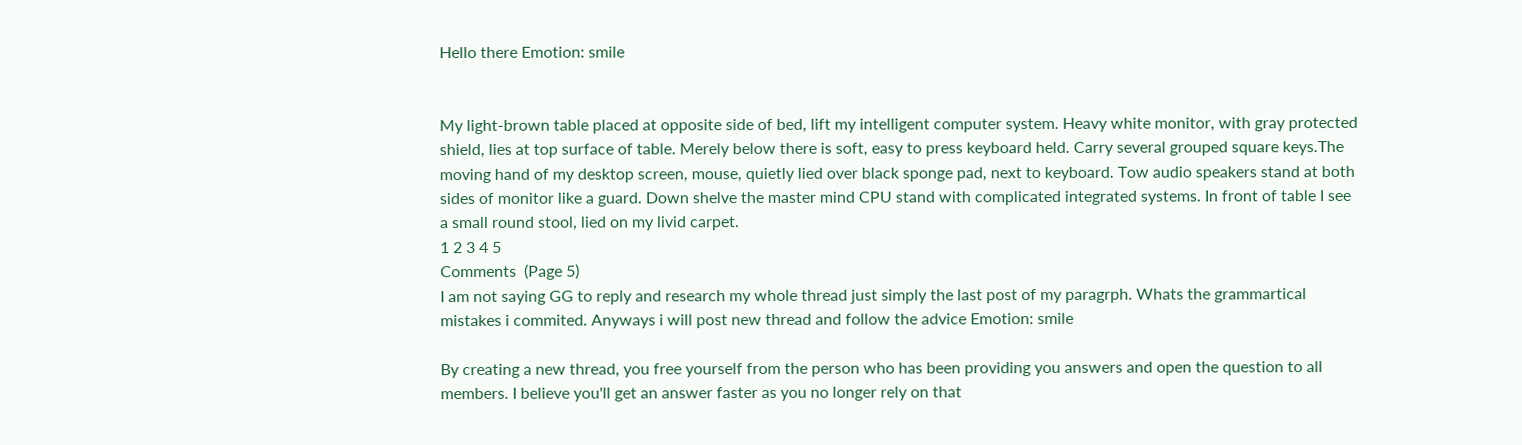Hello there Emotion: smile


My light-brown table placed at opposite side of bed, lift my intelligent computer system. Heavy white monitor, with gray protected shield, lies at top surface of table. Merely below there is soft, easy to press keyboard held. Carry several grouped square keys.The moving hand of my desktop screen, mouse, quietly lied over black sponge pad, next to keyboard. Tow audio speakers stand at both sides of monitor like a guard. Down shelve the master mind CPU stand with complicated integrated systems. In front of table I see a small round stool, lied on my livid carpet.
1 2 3 4 5
Comments  (Page 5)
I am not saying GG to reply and research my whole thread just simply the last post of my paragrph. Whats the grammartical mistakes i commited. Anyways i will post new thread and follow the advice Emotion: smile

By creating a new thread, you free yourself from the person who has been providing you answers and open the question to all members. I believe you'll get an answer faster as you no longer rely on that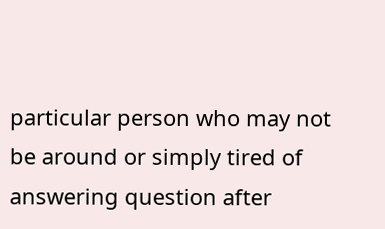particular person who may not be around or simply tired of answering question after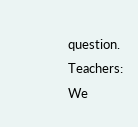question.
Teachers: We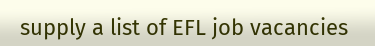supply a list of EFL job vacancies